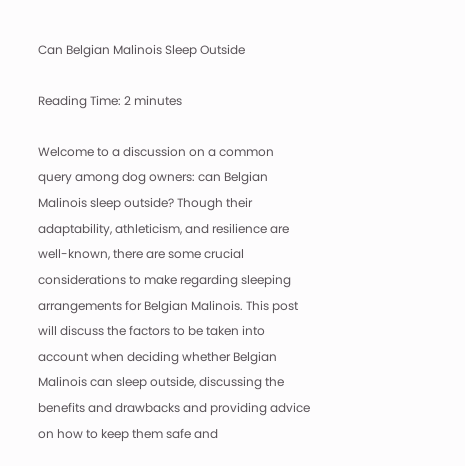Can Belgian Malinois Sleep Outside

Reading Time: 2 minutes

Welcome to a discussion on a common query among dog owners: can Belgian Malinois sleep outside? Though their adaptability, athleticism, and resilience are well-known, there are some crucial considerations to make regarding sleeping arrangements for Belgian Malinois. This post will discuss the factors to be taken into account when deciding whether Belgian Malinois can sleep outside, discussing the benefits and drawbacks and providing advice on how to keep them safe and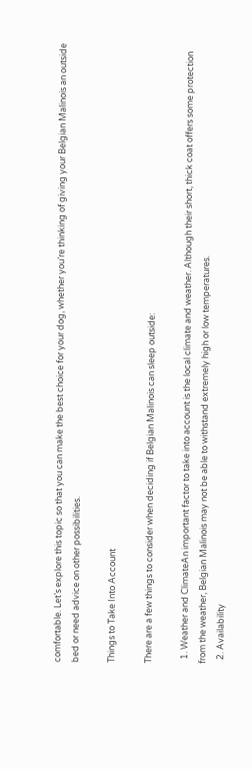comfortable. Let’s explore this topic so that you can make the best choice for your dog, whether you’re thinking of giving your Belgian Malinois an outside bed or need advice on other possibilities.

Things to Take Into Account

There are a few things to consider when deciding if Belgian Malinois can sleep outside:

  1. Weather and ClimateAn important factor to take into account is the local climate and weather. Although their short, thick coat offers some protection from the weather, Belgian Malinois may not be able to withstand extremely high or low temperatures.
  2. Availability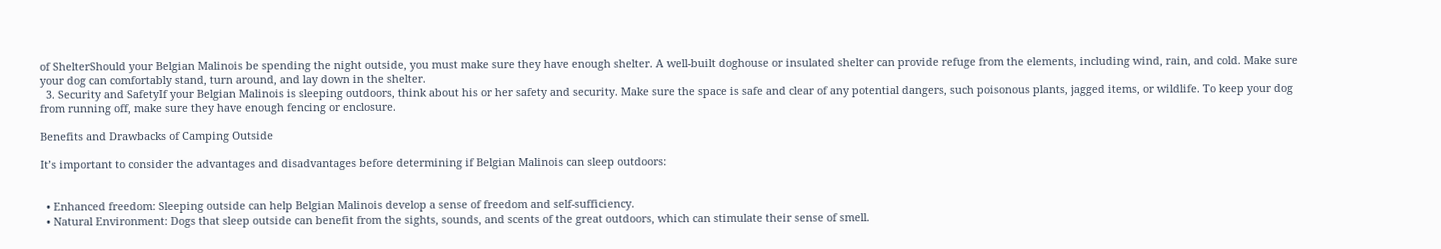of ShelterShould your Belgian Malinois be spending the night outside, you must make sure they have enough shelter. A well-built doghouse or insulated shelter can provide refuge from the elements, including wind, rain, and cold. Make sure your dog can comfortably stand, turn around, and lay down in the shelter.
  3. Security and SafetyIf your Belgian Malinois is sleeping outdoors, think about his or her safety and security. Make sure the space is safe and clear of any potential dangers, such poisonous plants, jagged items, or wildlife. To keep your dog from running off, make sure they have enough fencing or enclosure.

Benefits and Drawbacks of Camping Outside

It’s important to consider the advantages and disadvantages before determining if Belgian Malinois can sleep outdoors:


  • Enhanced freedom: Sleeping outside can help Belgian Malinois develop a sense of freedom and self-sufficiency.
  • Natural Environment: Dogs that sleep outside can benefit from the sights, sounds, and scents of the great outdoors, which can stimulate their sense of smell.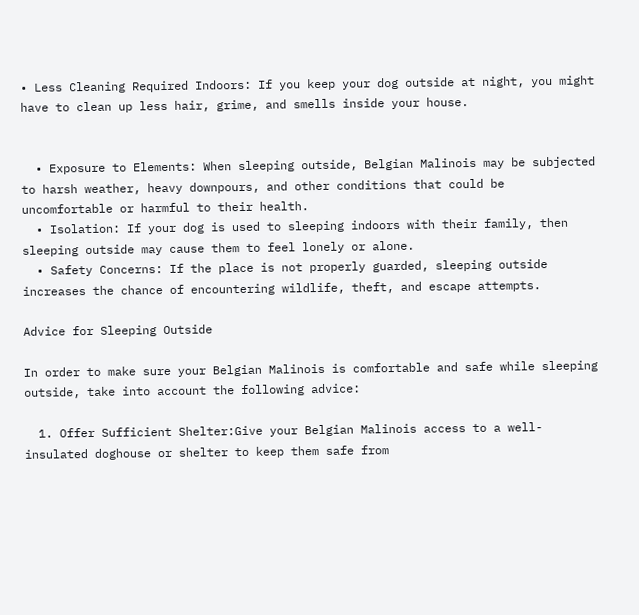• Less Cleaning Required Indoors: If you keep your dog outside at night, you might have to clean up less hair, grime, and smells inside your house.


  • Exposure to Elements: When sleeping outside, Belgian Malinois may be subjected to harsh weather, heavy downpours, and other conditions that could be uncomfortable or harmful to their health.
  • Isolation: If your dog is used to sleeping indoors with their family, then sleeping outside may cause them to feel lonely or alone.
  • Safety Concerns: If the place is not properly guarded, sleeping outside increases the chance of encountering wildlife, theft, and escape attempts.

Advice for Sleeping Outside

In order to make sure your Belgian Malinois is comfortable and safe while sleeping outside, take into account the following advice:

  1. Offer Sufficient Shelter:Give your Belgian Malinois access to a well-insulated doghouse or shelter to keep them safe from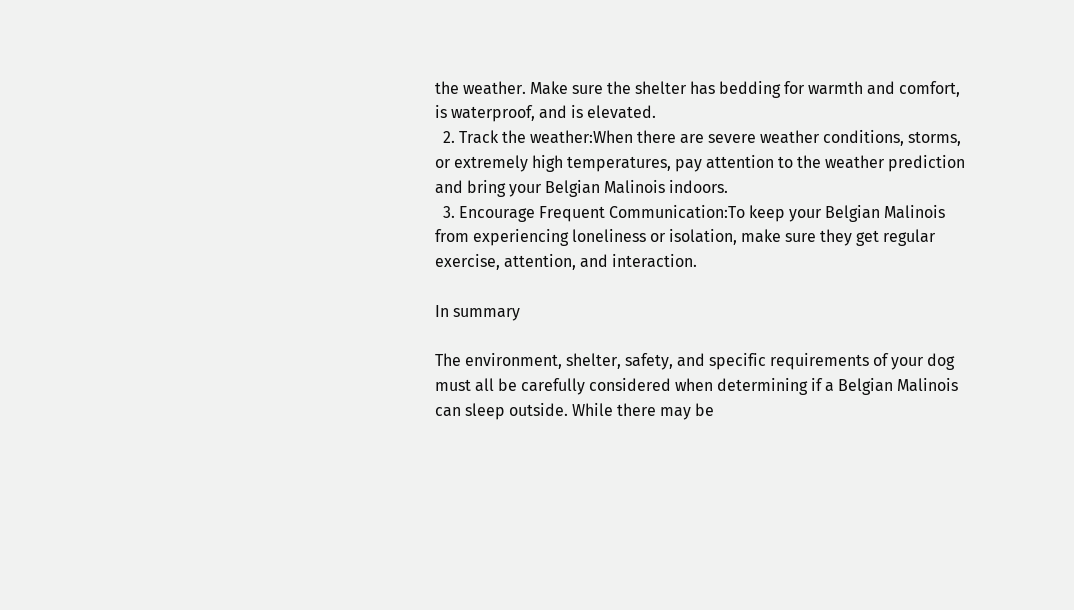the weather. Make sure the shelter has bedding for warmth and comfort, is waterproof, and is elevated.
  2. Track the weather:When there are severe weather conditions, storms, or extremely high temperatures, pay attention to the weather prediction and bring your Belgian Malinois indoors.
  3. Encourage Frequent Communication:To keep your Belgian Malinois from experiencing loneliness or isolation, make sure they get regular exercise, attention, and interaction.

In summary

The environment, shelter, safety, and specific requirements of your dog must all be carefully considered when determining if a Belgian Malinois can sleep outside. While there may be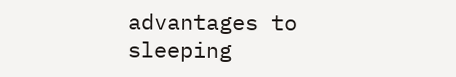advantages to sleeping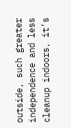outside, such greater independence and less cleanup indoors, it’s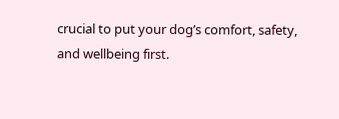crucial to put your dog’s comfort, safety, and wellbeing first.